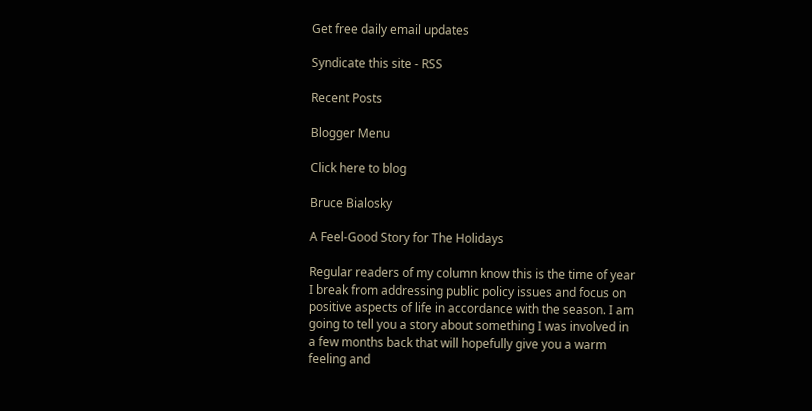Get free daily email updates

Syndicate this site - RSS

Recent Posts

Blogger Menu

Click here to blog

Bruce Bialosky

A Feel-Good Story for The Holidays

Regular readers of my column know this is the time of year I break from addressing public policy issues and focus on positive aspects of life in accordance with the season. I am going to tell you a story about something I was involved in a few months back that will hopefully give you a warm feeling and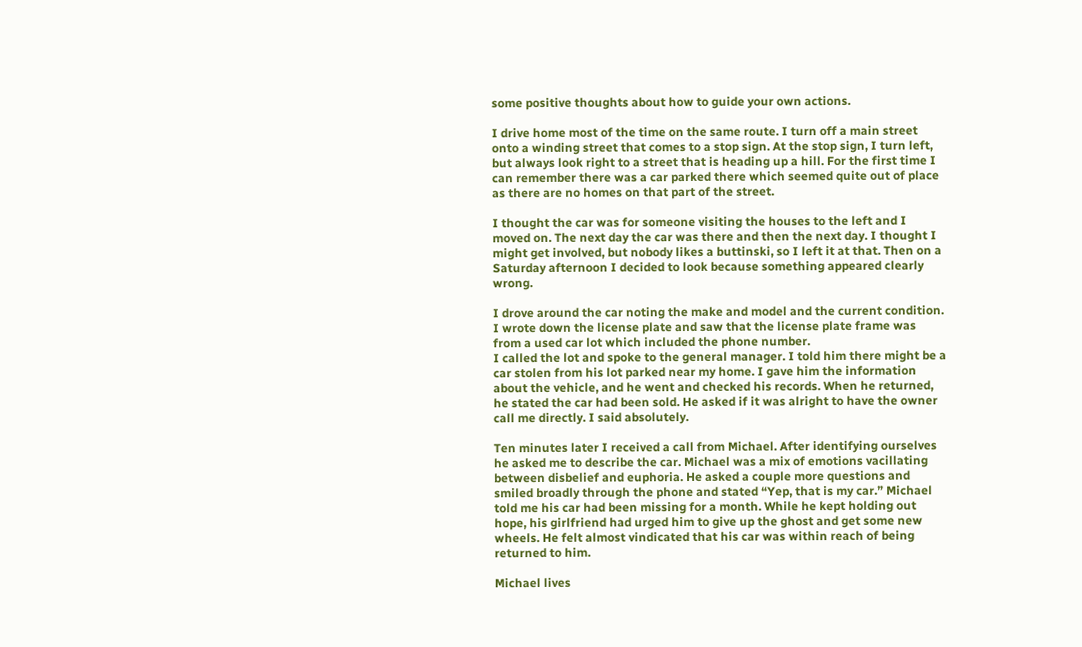some positive thoughts about how to guide your own actions.

I drive home most of the time on the same route. I turn off a main street onto a winding street that comes to a stop sign. At the stop sign, I turn left, but always look right to a street that is heading up a hill. For the first time I can remember there was a car parked there which seemed quite out of place as there are no homes on that part of the street.

I thought the car was for someone visiting the houses to the left and I moved on. The next day the car was there and then the next day. I thought I might get involved, but nobody likes a buttinski, so I left it at that. Then on a Saturday afternoon I decided to look because something appeared clearly wrong.

I drove around the car noting the make and model and the current condition. I wrote down the license plate and saw that the license plate frame was from a used car lot which included the phone number.
I called the lot and spoke to the general manager. I told him there might be a car stolen from his lot parked near my home. I gave him the information about the vehicle, and he went and checked his records. When he returned, he stated the car had been sold. He asked if it was alright to have the owner call me directly. I said absolutely.

Ten minutes later I received a call from Michael. After identifying ourselves he asked me to describe the car. Michael was a mix of emotions vacillating between disbelief and euphoria. He asked a couple more questions and smiled broadly through the phone and stated “Yep, that is my car.” Michael told me his car had been missing for a month. While he kept holding out hope, his girlfriend had urged him to give up the ghost and get some new wheels. He felt almost vindicated that his car was within reach of being returned to him.

Michael lives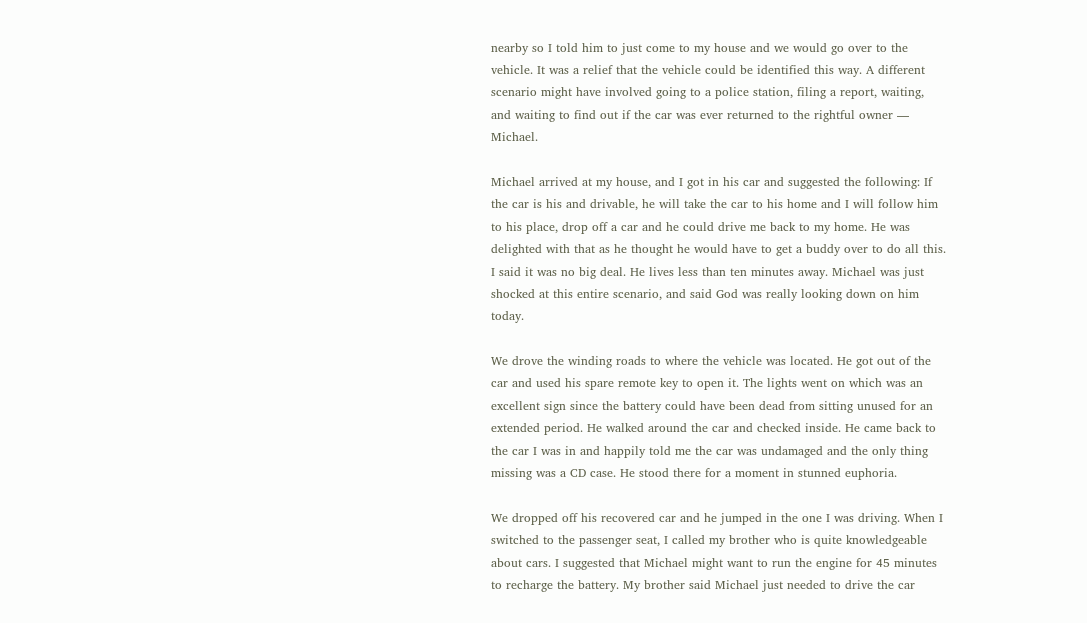nearby so I told him to just come to my house and we would go over to the vehicle. It was a relief that the vehicle could be identified this way. A different scenario might have involved going to a police station, filing a report, waiting, and waiting to find out if the car was ever returned to the rightful owner — Michael.

Michael arrived at my house, and I got in his car and suggested the following: If the car is his and drivable, he will take the car to his home and I will follow him to his place, drop off a car and he could drive me back to my home. He was delighted with that as he thought he would have to get a buddy over to do all this. I said it was no big deal. He lives less than ten minutes away. Michael was just shocked at this entire scenario, and said God was really looking down on him today.

We drove the winding roads to where the vehicle was located. He got out of the car and used his spare remote key to open it. The lights went on which was an excellent sign since the battery could have been dead from sitting unused for an extended period. He walked around the car and checked inside. He came back to the car I was in and happily told me the car was undamaged and the only thing missing was a CD case. He stood there for a moment in stunned euphoria.

We dropped off his recovered car and he jumped in the one I was driving. When I switched to the passenger seat, I called my brother who is quite knowledgeable about cars. I suggested that Michael might want to run the engine for 45 minutes to recharge the battery. My brother said Michael just needed to drive the car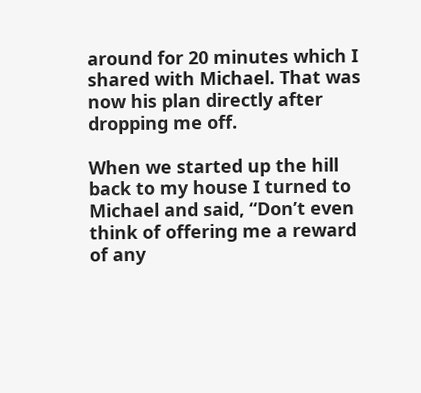around for 20 minutes which I shared with Michael. That was now his plan directly after dropping me off.

When we started up the hill back to my house I turned to Michael and said, “Don’t even think of offering me a reward of any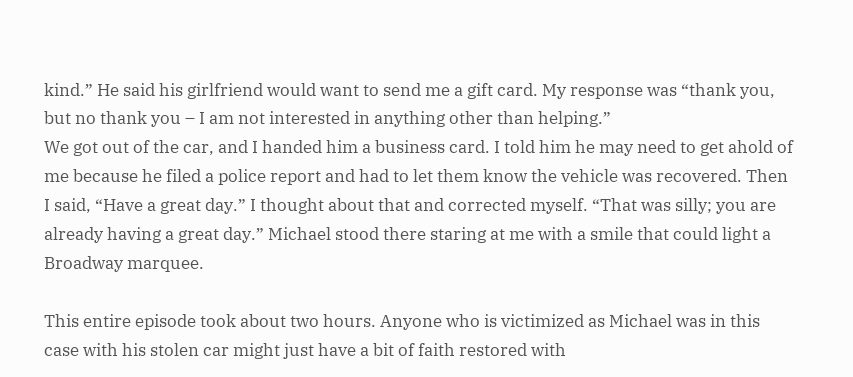kind.” He said his girlfriend would want to send me a gift card. My response was “thank you, but no thank you – I am not interested in anything other than helping.”
We got out of the car, and I handed him a business card. I told him he may need to get ahold of me because he filed a police report and had to let them know the vehicle was recovered. Then I said, “Have a great day.” I thought about that and corrected myself. “That was silly; you are already having a great day.” Michael stood there staring at me with a smile that could light a Broadway marquee.

This entire episode took about two hours. Anyone who is victimized as Michael was in this case with his stolen car might just have a bit of faith restored with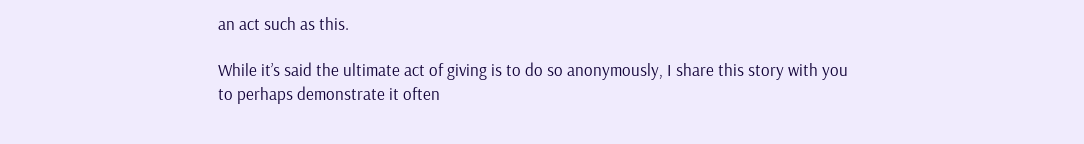an act such as this.

While it’s said the ultimate act of giving is to do so anonymously, I share this story with you to perhaps demonstrate it often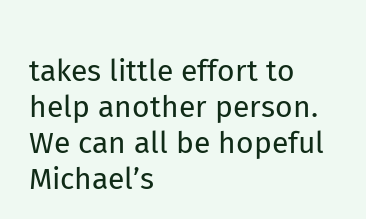takes little effort to help another person. We can all be hopeful Michael’s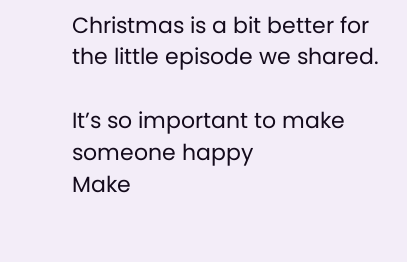Christmas is a bit better for the little episode we shared.

It’s so important to make someone happy
Make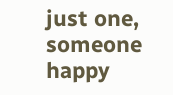just one, someone happy